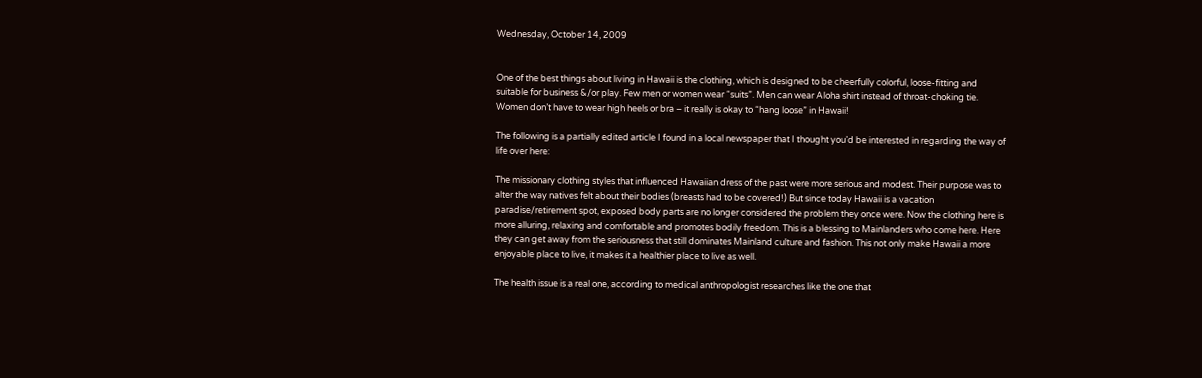Wednesday, October 14, 2009


One of the best things about living in Hawaii is the clothing, which is designed to be cheerfully colorful, loose-fitting and suitable for business &/or play. Few men or women wear “suits”. Men can wear Aloha shirt instead of throat-choking tie. Women don’t have to wear high heels or bra – it really is okay to “hang loose” in Hawaii!

The following is a partially edited article I found in a local newspaper that I thought you’d be interested in regarding the way of life over here:

The missionary clothing styles that influenced Hawaiian dress of the past were more serious and modest. Their purpose was to alter the way natives felt about their bodies (breasts had to be covered!) But since today Hawaii is a vacation paradise/retirement spot, exposed body parts are no longer considered the problem they once were. Now the clothing here is more alluring, relaxing and comfortable and promotes bodily freedom. This is a blessing to Mainlanders who come here. Here they can get away from the seriousness that still dominates Mainland culture and fashion. This not only make Hawaii a more enjoyable place to live, it makes it a healthier place to live as well.

The health issue is a real one, according to medical anthropologist researches like the one that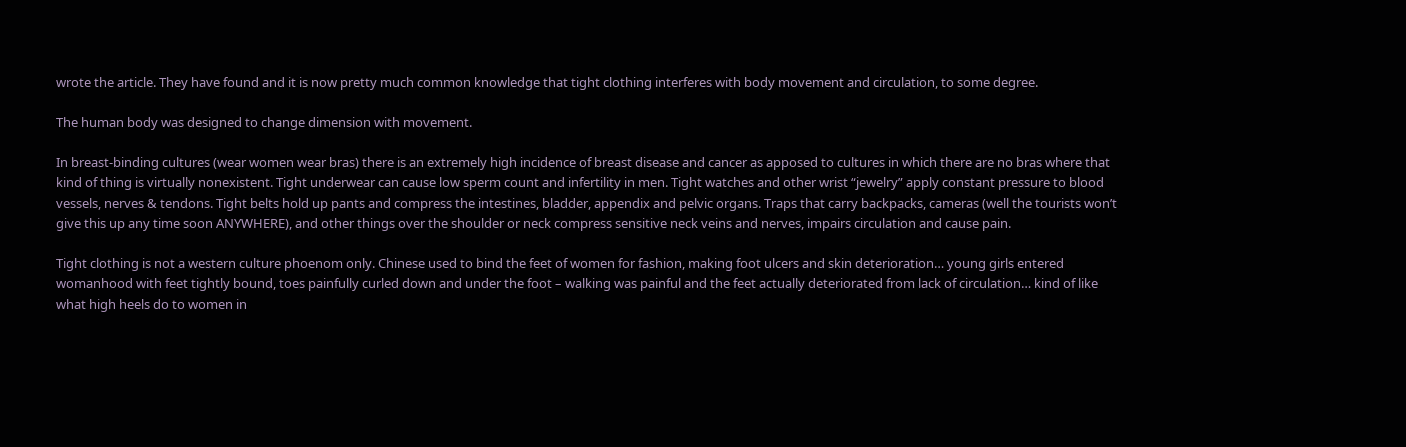wrote the article. They have found and it is now pretty much common knowledge that tight clothing interferes with body movement and circulation, to some degree.

The human body was designed to change dimension with movement.

In breast-binding cultures (wear women wear bras) there is an extremely high incidence of breast disease and cancer as apposed to cultures in which there are no bras where that kind of thing is virtually nonexistent. Tight underwear can cause low sperm count and infertility in men. Tight watches and other wrist “jewelry” apply constant pressure to blood vessels, nerves & tendons. Tight belts hold up pants and compress the intestines, bladder, appendix and pelvic organs. Traps that carry backpacks, cameras (well the tourists won’t give this up any time soon ANYWHERE), and other things over the shoulder or neck compress sensitive neck veins and nerves, impairs circulation and cause pain.

Tight clothing is not a western culture phoenom only. Chinese used to bind the feet of women for fashion, making foot ulcers and skin deterioration… young girls entered womanhood with feet tightly bound, toes painfully curled down and under the foot – walking was painful and the feet actually deteriorated from lack of circulation… kind of like what high heels do to women in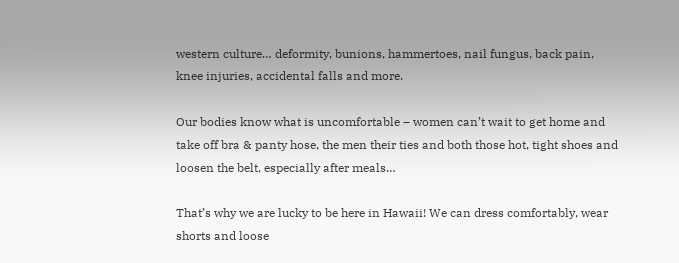western culture… deformity, bunions, hammertoes, nail fungus, back pain, knee injuries, accidental falls and more.

Our bodies know what is uncomfortable – women can’t wait to get home and take off bra & panty hose, the men their ties and both those hot, tight shoes and loosen the belt, especially after meals…

That’s why we are lucky to be here in Hawaii! We can dress comfortably, wear shorts and loose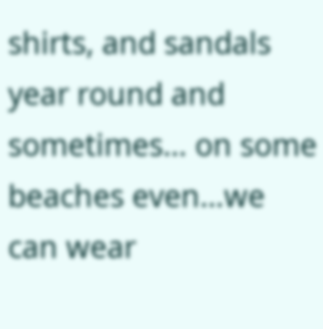shirts, and sandals year round and sometimes… on some beaches even…we can wear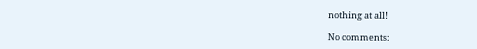nothing at all!

No comments: